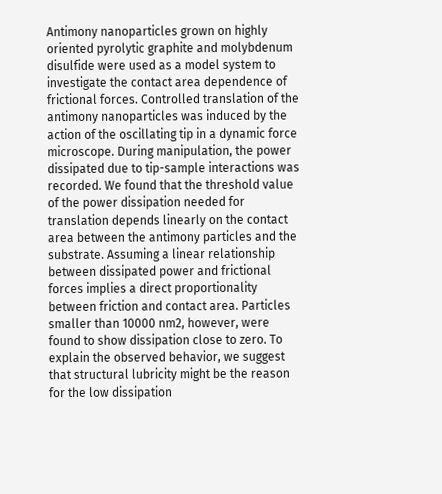Antimony nanoparticles grown on highly oriented pyrolytic graphite and molybdenum disulfide were used as a model system to investigate the contact area dependence of frictional forces. Controlled translation of the antimony nanoparticles was induced by the action of the oscillating tip in a dynamic force microscope. During manipulation, the power dissipated due to tip-sample interactions was recorded. We found that the threshold value of the power dissipation needed for translation depends linearly on the contact area between the antimony particles and the substrate. Assuming a linear relationship between dissipated power and frictional forces implies a direct proportionality between friction and contact area. Particles smaller than 10000 nm2, however, were found to show dissipation close to zero. To explain the observed behavior, we suggest that structural lubricity might be the reason for the low dissipation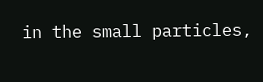in the small particles,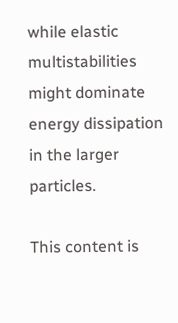while elastic multistabilities might dominate energy dissipation in the larger particles.

This content is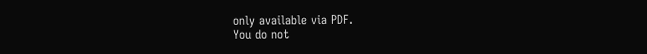only available via PDF.
You do not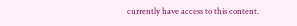currently have access to this content.